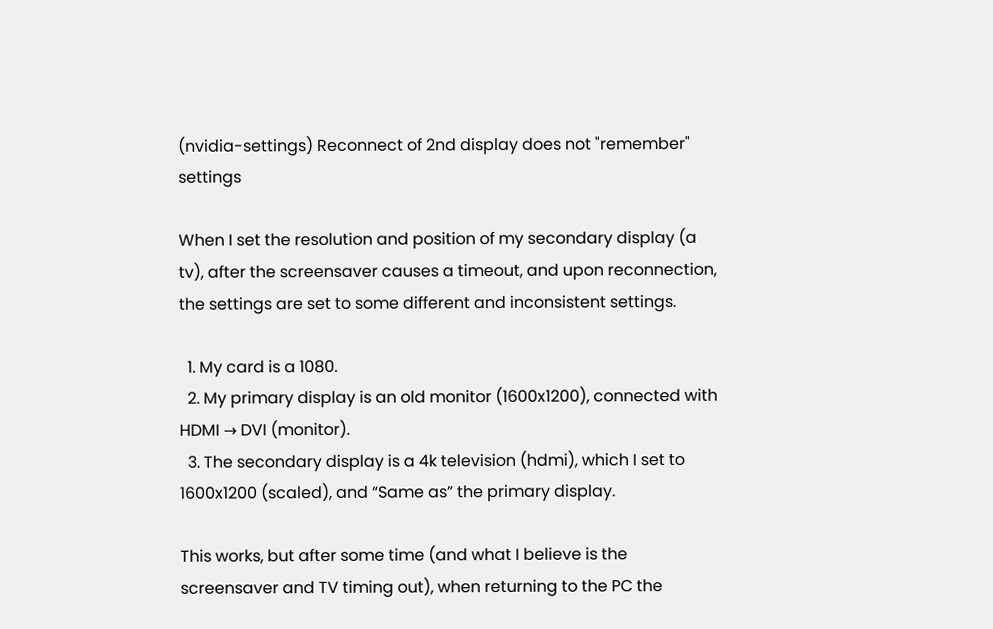(nvidia-settings) Reconnect of 2nd display does not "remember" settings

When I set the resolution and position of my secondary display (a tv), after the screensaver causes a timeout, and upon reconnection, the settings are set to some different and inconsistent settings.

  1. My card is a 1080.
  2. My primary display is an old monitor (1600x1200), connected with HDMI → DVI (monitor).
  3. The secondary display is a 4k television (hdmi), which I set to 1600x1200 (scaled), and “Same as” the primary display.

This works, but after some time (and what I believe is the screensaver and TV timing out), when returning to the PC the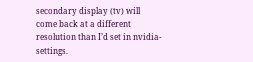secondary display (tv) will come back at a different resolution than I’d set in nvidia-settings.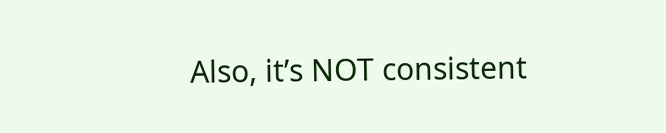Also, it’s NOT consistent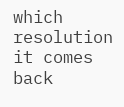which resolution it comes back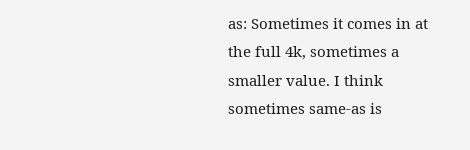as: Sometimes it comes in at the full 4k, sometimes a smaller value. I think sometimes same-as is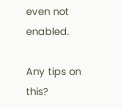even not enabled.

Any tips on this?